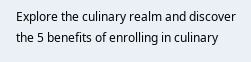Explore the culinary realm and discover the 5 benefits of enrolling in culinary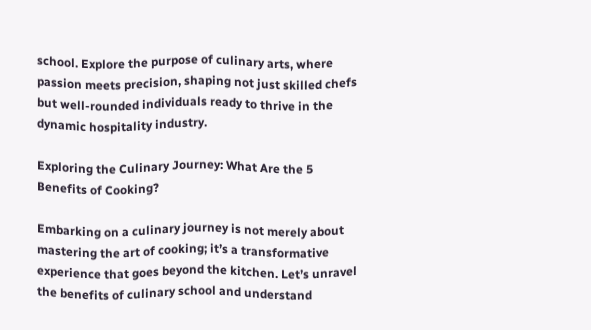school. Explore the purpose of culinary arts, where passion meets precision, shaping not just skilled chefs but well-rounded individuals ready to thrive in the dynamic hospitality industry.

Exploring the Culinary Journey: What Are the 5 Benefits of Cooking?

Embarking on a culinary journey is not merely about mastering the art of cooking; it’s a transformative experience that goes beyond the kitchen. Let’s unravel the benefits of culinary school and understand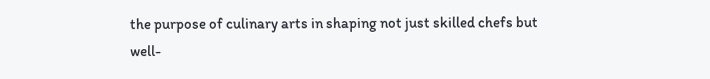the purpose of culinary arts in shaping not just skilled chefs but well-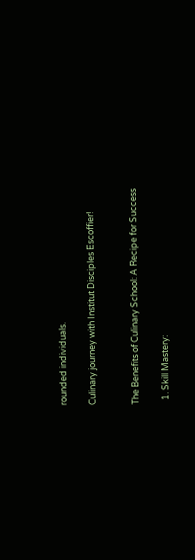rounded individuals.

Culinary journey with Institut Disciples Escoffier!


The Benefits of Culinary School: A Recipe for Success

  1. Skill Mastery: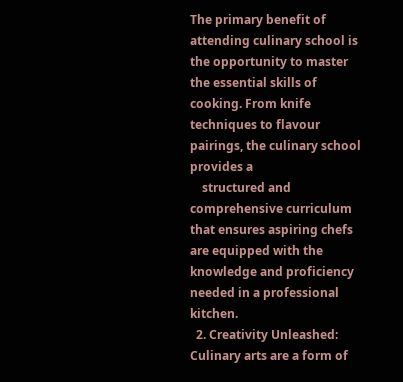The primary benefit of attending culinary school is the opportunity to master the essential skills of cooking. From knife techniques to flavour pairings, the culinary school provides a
    structured and comprehensive curriculum that ensures aspiring chefs are equipped with the knowledge and proficiency needed in a professional kitchen.
  2. Creativity Unleashed: Culinary arts are a form of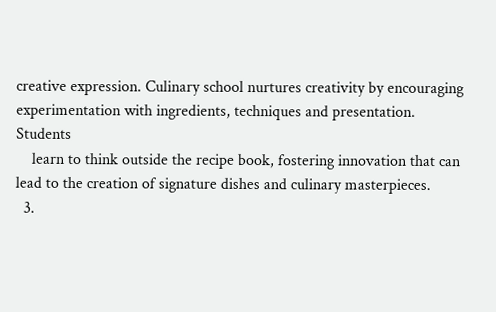creative expression. Culinary school nurtures creativity by encouraging experimentation with ingredients, techniques and presentation. Students
    learn to think outside the recipe book, fostering innovation that can lead to the creation of signature dishes and culinary masterpieces.
  3.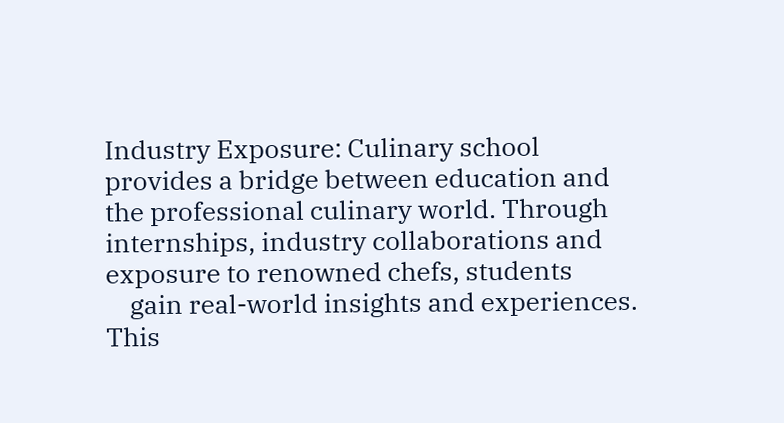Industry Exposure: Culinary school provides a bridge between education and the professional culinary world. Through internships, industry collaborations and exposure to renowned chefs, students
    gain real-world insights and experiences. This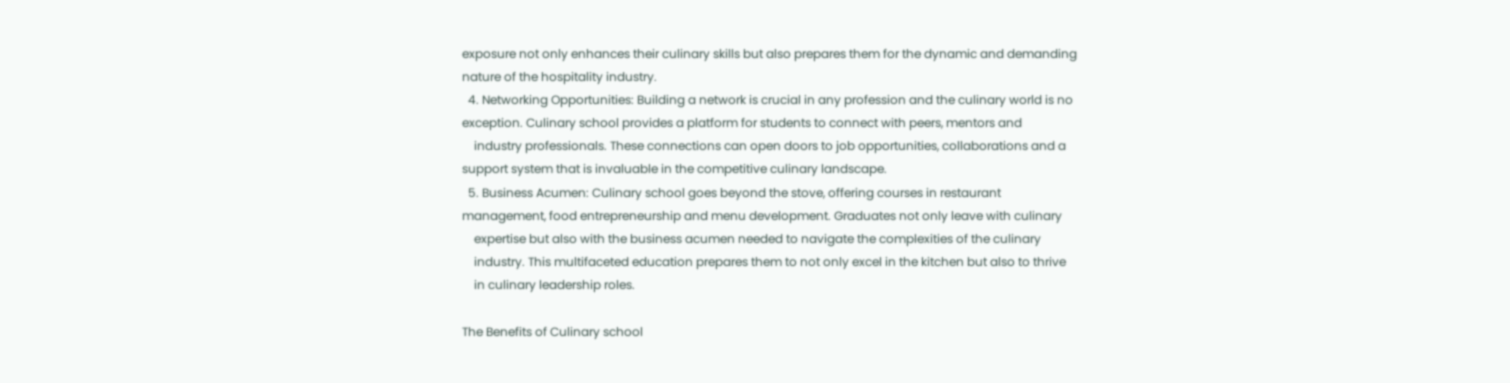exposure not only enhances their culinary skills but also prepares them for the dynamic and demanding nature of the hospitality industry.
  4. Networking Opportunities: Building a network is crucial in any profession and the culinary world is no exception. Culinary school provides a platform for students to connect with peers, mentors and
    industry professionals. These connections can open doors to job opportunities, collaborations and a support system that is invaluable in the competitive culinary landscape.
  5. Business Acumen: Culinary school goes beyond the stove, offering courses in restaurant management, food entrepreneurship and menu development. Graduates not only leave with culinary
    expertise but also with the business acumen needed to navigate the complexities of the culinary
    industry. This multifaceted education prepares them to not only excel in the kitchen but also to thrive
    in culinary leadership roles.

The Benefits of Culinary school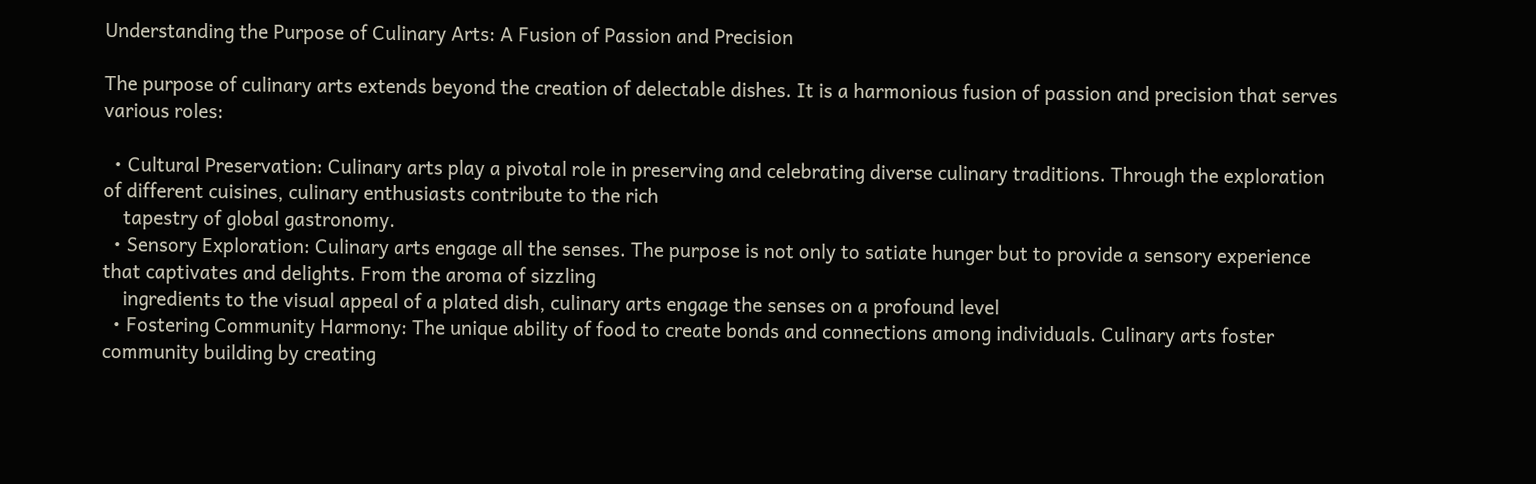Understanding the Purpose of Culinary Arts: A Fusion of Passion and Precision

The purpose of culinary arts extends beyond the creation of delectable dishes. It is a harmonious fusion of passion and precision that serves various roles:

  • Cultural Preservation: Culinary arts play a pivotal role in preserving and celebrating diverse culinary traditions. Through the exploration of different cuisines, culinary enthusiasts contribute to the rich
    tapestry of global gastronomy.
  • Sensory Exploration: Culinary arts engage all the senses. The purpose is not only to satiate hunger but to provide a sensory experience that captivates and delights. From the aroma of sizzling
    ingredients to the visual appeal of a plated dish, culinary arts engage the senses on a profound level
  • Fostering Community Harmony: The unique ability of food to create bonds and connections among individuals. Culinary arts foster community building by creating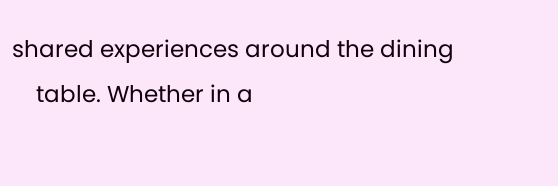shared experiences around the dining
    table. Whether in a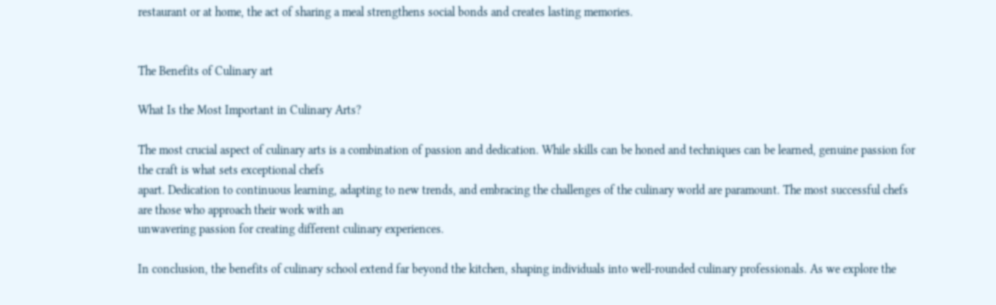restaurant or at home, the act of sharing a meal strengthens social bonds and creates lasting memories.


The Benefits of Culinary art

What Is the Most Important in Culinary Arts?

The most crucial aspect of culinary arts is a combination of passion and dedication. While skills can be honed and techniques can be learned, genuine passion for the craft is what sets exceptional chefs
apart. Dedication to continuous learning, adapting to new trends, and embracing the challenges of the culinary world are paramount. The most successful chefs are those who approach their work with an
unwavering passion for creating different culinary experiences.

In conclusion, the benefits of culinary school extend far beyond the kitchen, shaping individuals into well-rounded culinary professionals. As we explore the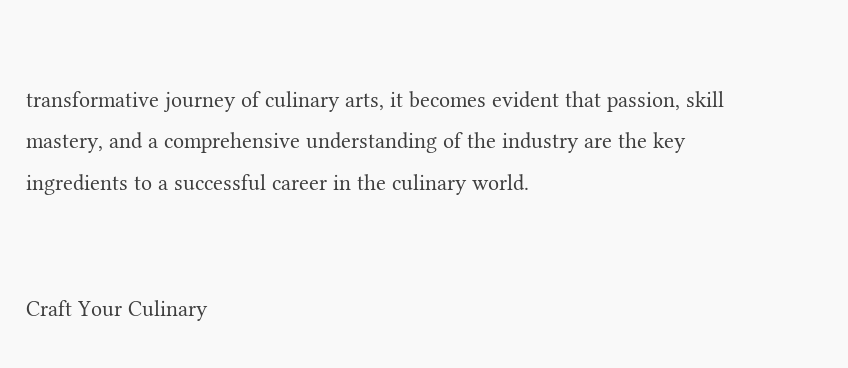transformative journey of culinary arts, it becomes evident that passion, skill mastery, and a comprehensive understanding of the industry are the key ingredients to a successful career in the culinary world.


Craft Your Culinary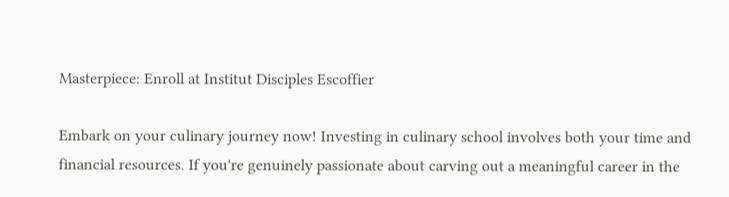Masterpiece: Enroll at Institut Disciples Escoffier

Embark on your culinary journey now! Investing in culinary school involves both your time and financial resources. If you're genuinely passionate about carving out a meaningful career in the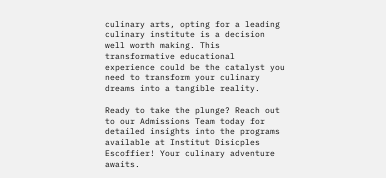culinary arts, opting for a leading culinary institute is a decision well worth making. This transformative educational experience could be the catalyst you need to transform your culinary dreams into a tangible reality.

Ready to take the plunge? Reach out to our Admissions Team today for detailed insights into the programs available at Institut Disicples Escoffier! Your culinary adventure awaits.